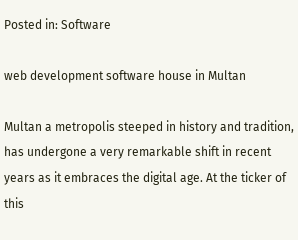Posted in: Software

web development software house in Multan

Multan a metropolis steeped in history and tradition, has undergone a very remarkable shift in recent years as it embraces the digital age. At the ticker of this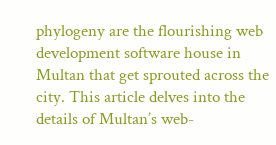phylogeny are the flourishing web development software house in Multan that get sprouted across the city. This article delves into the details of Multan’s web-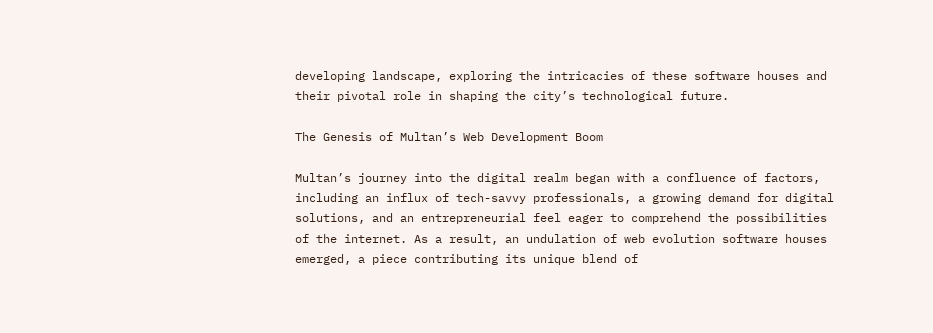developing landscape, exploring the intricacies of these software houses and their pivotal role in shaping the city’s technological future.

The Genesis of Multan’s Web Development Boom

Multan’s journey into the digital realm began with a confluence of factors, including an influx of tech-savvy professionals, a growing demand for digital solutions, and an entrepreneurial feel eager to comprehend the possibilities of the internet. As a result, an undulation of web evolution software houses emerged, a piece contributing its unique blend of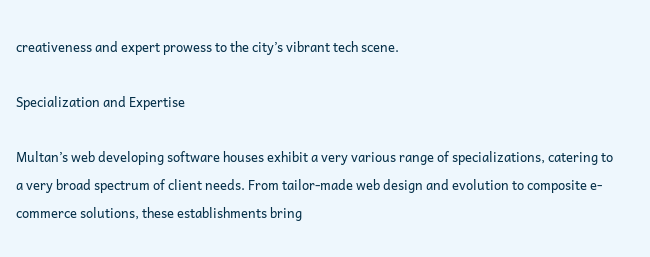creativeness and expert prowess to the city’s vibrant tech scene.

Specialization and Expertise

Multan’s web developing software houses exhibit a very various range of specializations, catering to a very broad spectrum of client needs. From tailor-made web design and evolution to composite e-commerce solutions, these establishments bring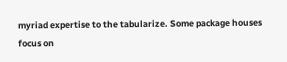myriad expertise to the tabularize. Some package houses focus on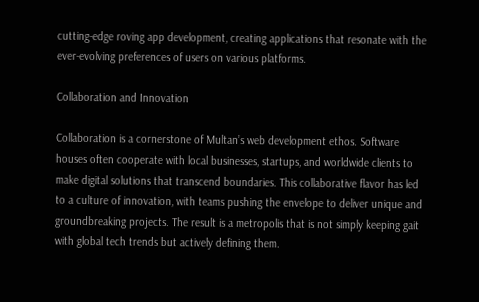cutting-edge roving app development, creating applications that resonate with the ever-evolving preferences of users on various platforms.

Collaboration and Innovation

Collaboration is a cornerstone of Multan’s web development ethos. Software houses often cooperate with local businesses, startups, and worldwide clients to make digital solutions that transcend boundaries. This collaborative flavor has led to a culture of innovation, with teams pushing the envelope to deliver unique and groundbreaking projects. The result is a metropolis that is not simply keeping gait with global tech trends but actively defining them.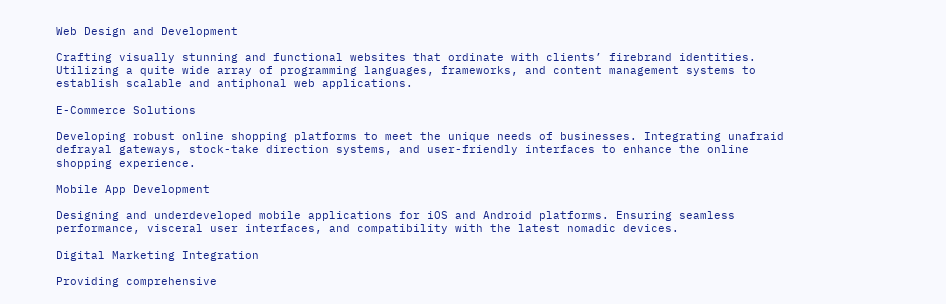Web Design and Development

Crafting visually stunning and functional websites that ordinate with clients’ firebrand identities. Utilizing a quite wide array of programming languages, frameworks, and content management systems to establish scalable and antiphonal web applications.

E-Commerce Solutions

Developing robust online shopping platforms to meet the unique needs of businesses. Integrating unafraid defrayal gateways, stock-take direction systems, and user-friendly interfaces to enhance the online shopping experience.

Mobile App Development

Designing and underdeveloped mobile applications for iOS and Android platforms. Ensuring seamless performance, visceral user interfaces, and compatibility with the latest nomadic devices.

Digital Marketing Integration

Providing comprehensive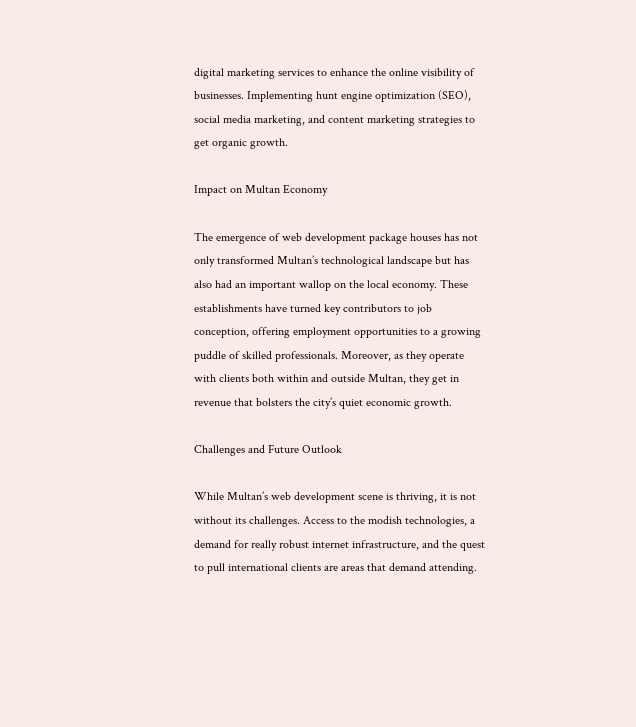digital marketing services to enhance the online visibility of businesses. Implementing hunt engine optimization (SEO), social media marketing, and content marketing strategies to get organic growth.

Impact on Multan Economy

The emergence of web development package houses has not only transformed Multan’s technological landscape but has also had an important wallop on the local economy. These establishments have turned key contributors to job conception, offering employment opportunities to a growing puddle of skilled professionals. Moreover, as they operate with clients both within and outside Multan, they get in revenue that bolsters the city’s quiet economic growth.

Challenges and Future Outlook

While Multan’s web development scene is thriving, it is not without its challenges. Access to the modish technologies, a demand for really robust internet infrastructure, and the quest to pull international clients are areas that demand attending.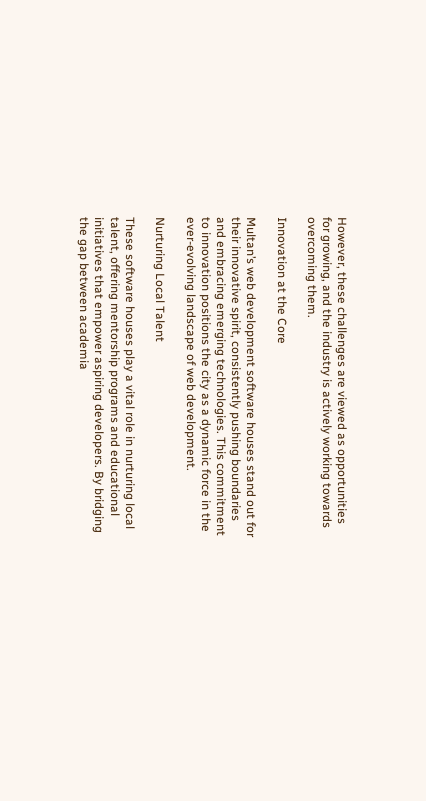However, these challenges are viewed as opportunities for growing, and the industry is actively working towards overcoming them.

Innovation at the Core

Multan’s web development software houses stand out for their innovative spirit, consistently pushing boundaries and embracing emerging technologies. This commitment to innovation positions the city as a dynamic force in the ever-evolving landscape of web development.

Nurturing Local Talent

These software houses play a vital role in nurturing local talent, offering mentorship programs and educational initiatives that empower aspiring developers. By bridging the gap between academia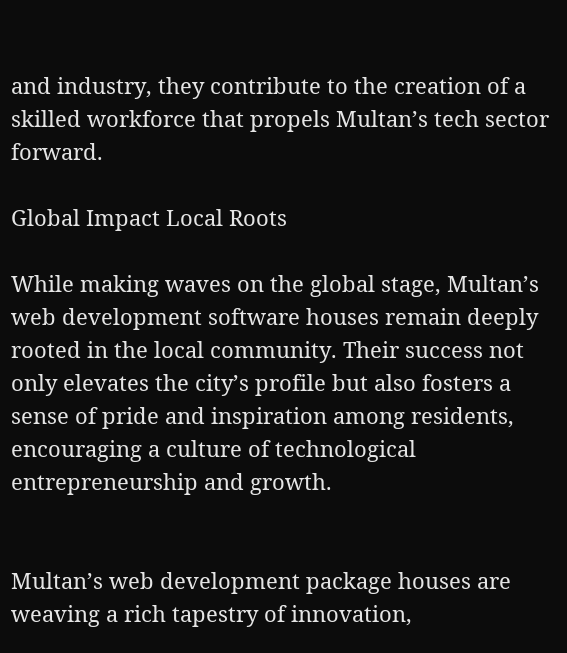and industry, they contribute to the creation of a skilled workforce that propels Multan’s tech sector forward.

Global Impact Local Roots

While making waves on the global stage, Multan’s web development software houses remain deeply rooted in the local community. Their success not only elevates the city’s profile but also fosters a sense of pride and inspiration among residents, encouraging a culture of technological entrepreneurship and growth.


Multan’s web development package houses are weaving a rich tapestry of innovation,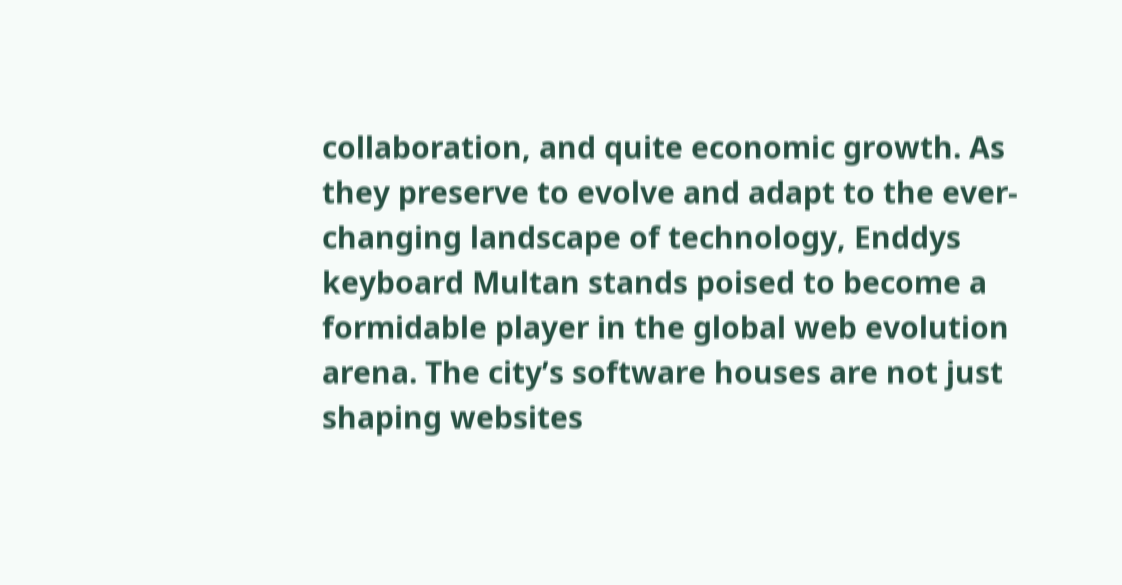collaboration, and quite economic growth. As they preserve to evolve and adapt to the ever-changing landscape of technology, Enddys keyboard Multan stands poised to become a formidable player in the global web evolution arena. The city’s software houses are not just shaping websites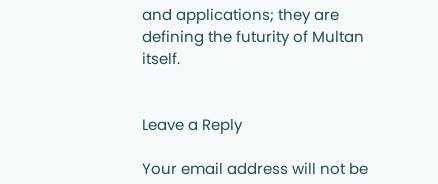and applications; they are defining the futurity of Multan itself.


Leave a Reply

Your email address will not be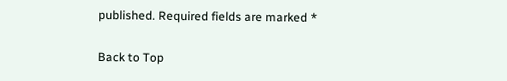published. Required fields are marked *

Back to Top